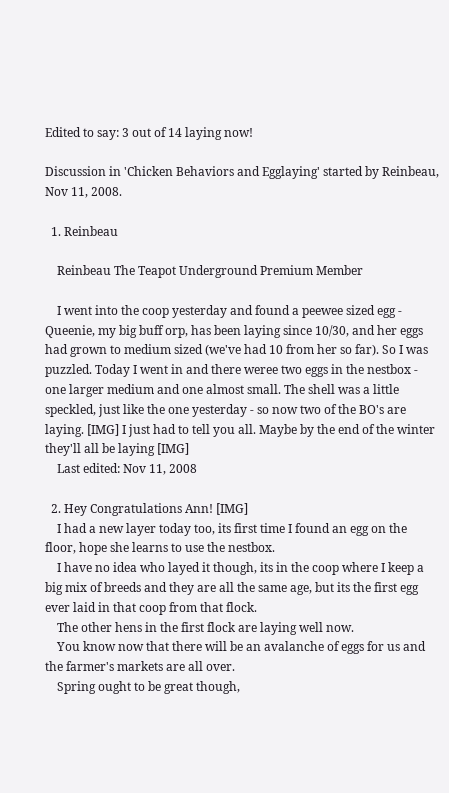Edited to say: 3 out of 14 laying now!

Discussion in 'Chicken Behaviors and Egglaying' started by Reinbeau, Nov 11, 2008.

  1. Reinbeau

    Reinbeau The Teapot Underground Premium Member

    I went into the coop yesterday and found a peewee sized egg - Queenie, my big buff orp, has been laying since 10/30, and her eggs had grown to medium sized (we've had 10 from her so far). So I was puzzled. Today I went in and there weree two eggs in the nestbox - one larger medium and one almost small. The shell was a little speckled, just like the one yesterday - so now two of the BO's are laying. [IMG] I just had to tell you all. Maybe by the end of the winter they'll all be laying [IMG]
    Last edited: Nov 11, 2008

  2. Hey Congratulations Ann! [IMG]
    I had a new layer today too, its first time I found an egg on the floor, hope she learns to use the nestbox.
    I have no idea who layed it though, its in the coop where I keep a big mix of breeds and they are all the same age, but its the first egg ever laid in that coop from that flock.
    The other hens in the first flock are laying well now.
    You know now that there will be an avalanche of eggs for us and the farmer's markets are all over.
    Spring ought to be great though,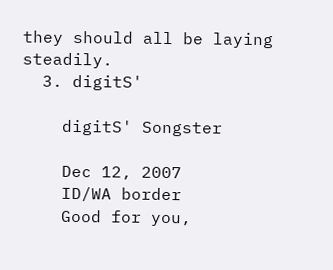they should all be laying steadily.
  3. digitS'

    digitS' Songster

    Dec 12, 2007
    ID/WA border
    Good for you,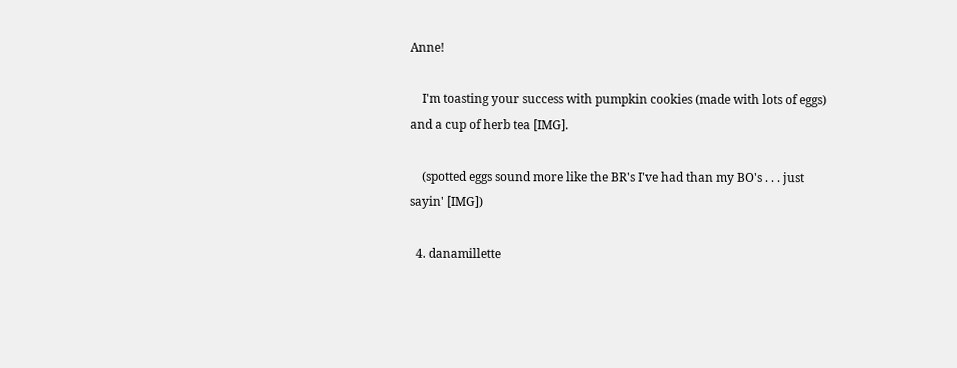Anne!

    I'm toasting your success with pumpkin cookies (made with lots of eggs) and a cup of herb tea [IMG].

    (spotted eggs sound more like the BR's I've had than my BO's . . . just sayin' [IMG])

  4. danamillette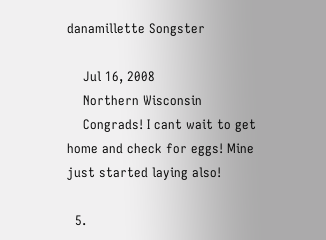danamillette Songster

    Jul 16, 2008
    Northern Wisconsin
    Congrads! I cant wait to get home and check for eggs! Mine just started laying also!

  5.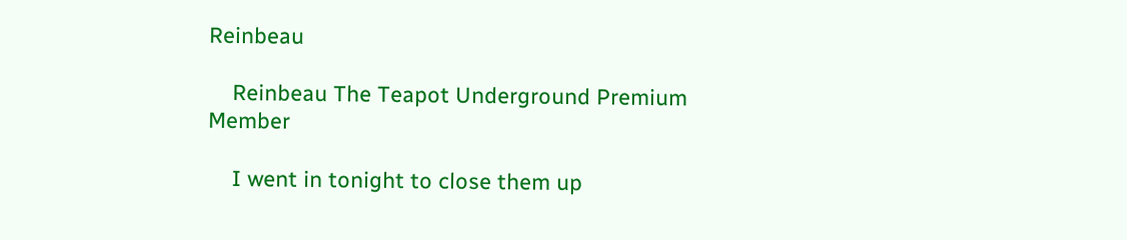Reinbeau

    Reinbeau The Teapot Underground Premium Member

    I went in tonight to close them up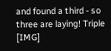and found a third - so three are laying! Triple [IMG]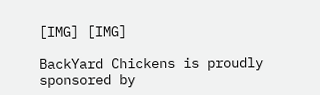[IMG] [IMG]

BackYard Chickens is proudly sponsored by